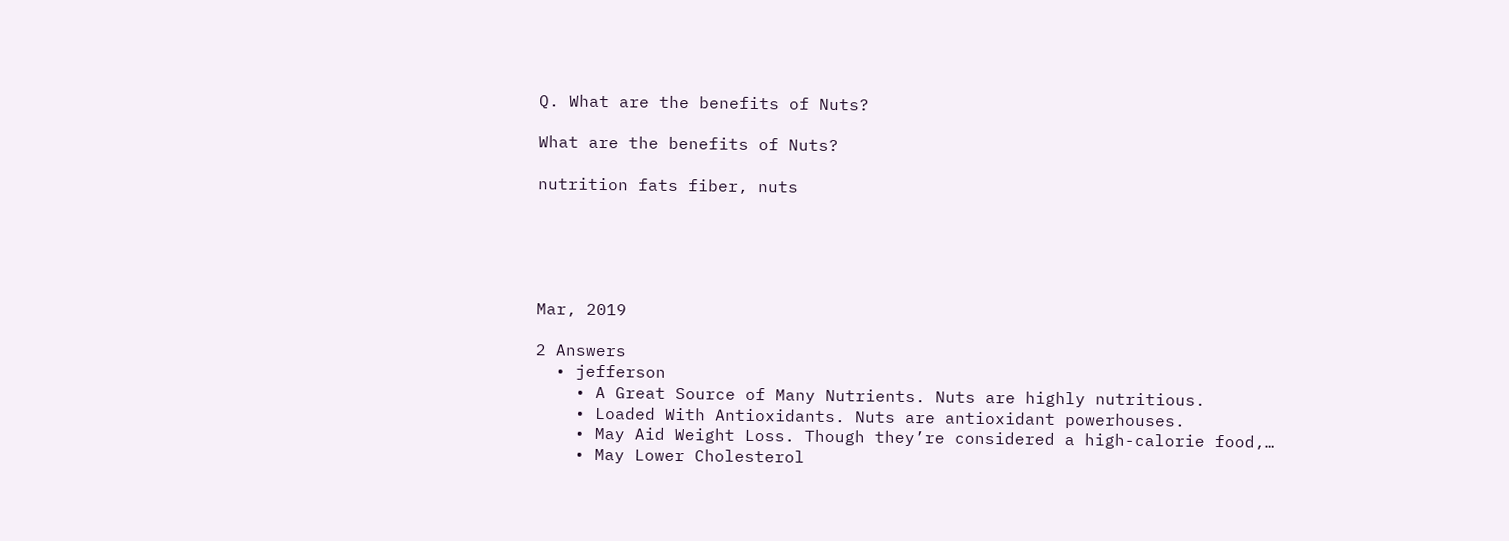Q. What are the benefits of Nuts?

What are the benefits of Nuts?

nutrition fats fiber, nuts





Mar, 2019

2 Answers
  • jefferson
    • A Great Source of Many Nutrients. Nuts are highly nutritious.
    • Loaded With Antioxidants. Nuts are antioxidant powerhouses.
    • May Aid Weight Loss. Though they’re considered a high-calorie food,…
    • May Lower Cholesterol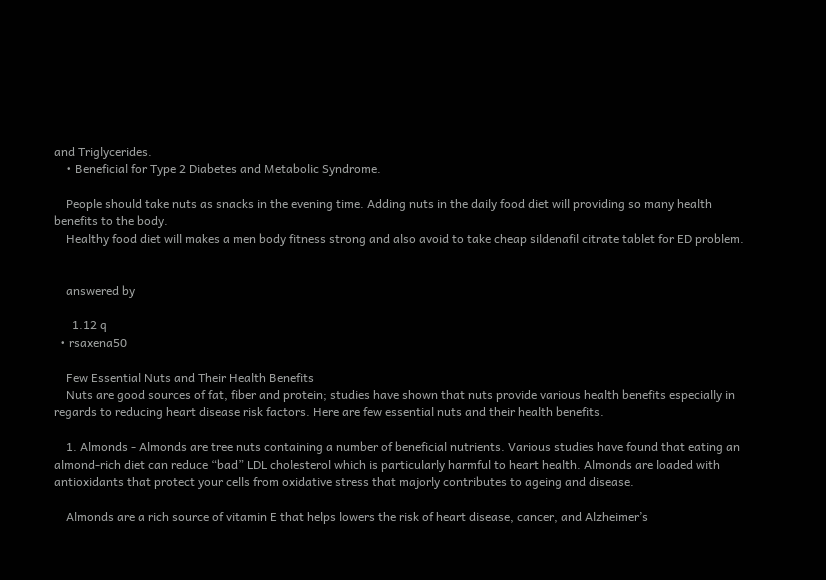and Triglycerides.
    • Beneficial for Type 2 Diabetes and Metabolic Syndrome.

    People should take nuts as snacks in the evening time. Adding nuts in the daily food diet will providing so many health benefits to the body.
    Healthy food diet will makes a men body fitness strong and also avoid to take cheap sildenafil citrate tablet for ED problem.


    answered by

      1.12 q
  • rsaxena50

    Few Essential Nuts and Their Health Benefits
    Nuts are good sources of fat, fiber and protein; studies have shown that nuts provide various health benefits especially in regards to reducing heart disease risk factors. Here are few essential nuts and their health benefits.

    1. Almonds - Almonds are tree nuts containing a number of beneficial nutrients. Various studies have found that eating an almond-rich diet can reduce “bad” LDL cholesterol which is particularly harmful to heart health. Almonds are loaded with antioxidants that protect your cells from oxidative stress that majorly contributes to ageing and disease.

    Almonds are a rich source of vitamin E that helps lowers the risk of heart disease, cancer, and Alzheimer’s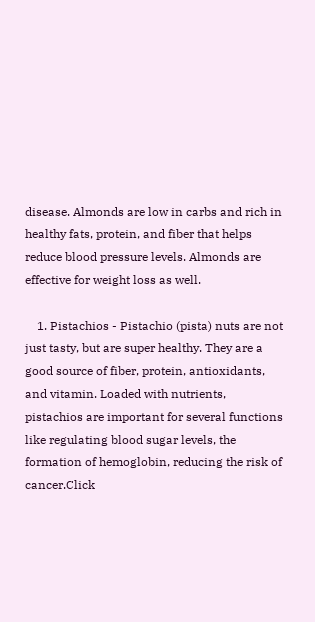disease. Almonds are low in carbs and rich in healthy fats, protein, and fiber that helps reduce blood pressure levels. Almonds are effective for weight loss as well.

    1. Pistachios - Pistachio (pista) nuts are not just tasty, but are super healthy. They are a good source of fiber, protein, antioxidants, and vitamin. Loaded with nutrients, pistachios are important for several functions like regulating blood sugar levels, the formation of hemoglobin, reducing the risk of cancer.Click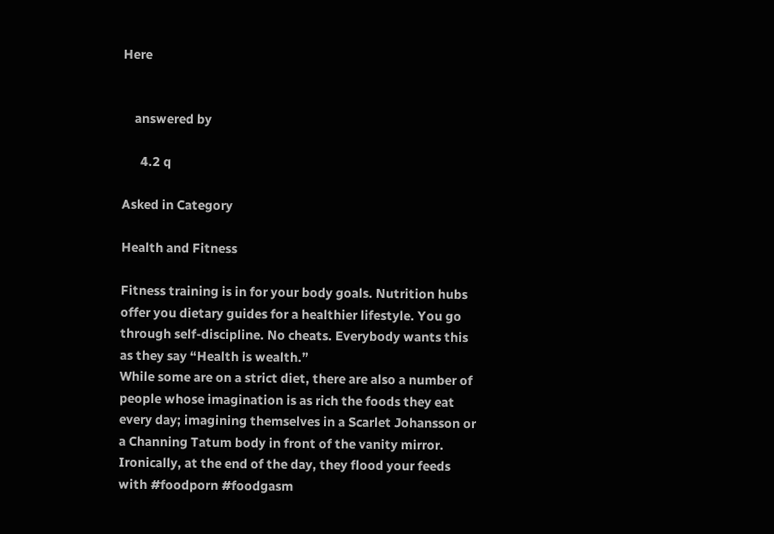Here


    answered by

      4.2 q

Asked in Category

Health and Fitness

Fitness training is in for your body goals. Nutrition hubs offer you dietary guides for a healthier lifestyle. You go through self-discipline. No cheats. Everybody wants this as they say “Health is wealth.”
While some are on a strict diet, there are also a number of people whose imagination is as rich the foods they eat every day; imagining themselves in a Scarlet Johansson or a Channing Tatum body in front of the vanity mirror. Ironically, at the end of the day, they flood your feeds with #foodporn #foodgasm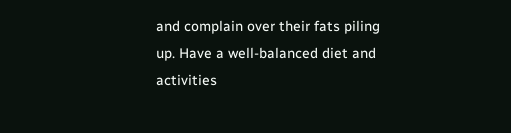and complain over their fats piling up. Have a well-balanced diet and activities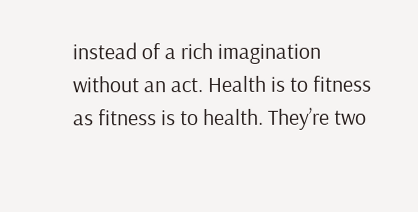instead of a rich imagination without an act. Health is to fitness as fitness is to health. They’re two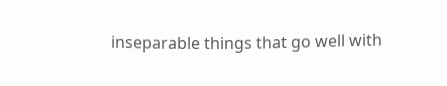inseparable things that go well with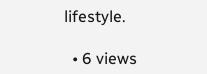lifestyle.

  • 6 views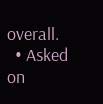overall.
  • Asked on